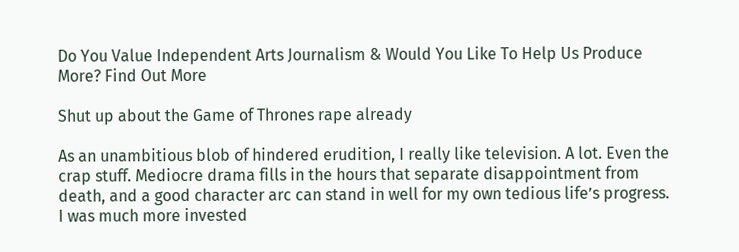Do You Value Independent Arts Journalism & Would You Like To Help Us Produce More? Find Out More

Shut up about the Game of Thrones rape already

As an unambitious blob of hindered erudition, I really like television. A lot. Even the crap stuff. Mediocre drama fills in the hours that separate disappointment from death, and a good character arc can stand in well for my own tedious life’s progress. I was much more invested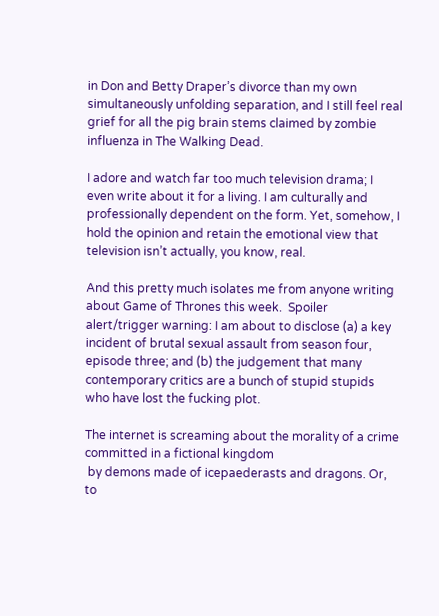in Don and Betty Draper’s divorce than my own simultaneously unfolding separation, and I still feel real grief for all the pig brain stems claimed by zombie influenza in The Walking Dead.

I adore and watch far too much television drama; I even write about it for a living. I am culturally and professionally dependent on the form. Yet, somehow, I hold the opinion and retain the emotional view that television isn’t actually, you know, real.

And this pretty much isolates me from anyone writing about Game of Thrones this week.  Spoiler alert/trigger warning: I am about to disclose (a) a key incident of brutal sexual assault from season four, episode three; and (b) the judgement that many contemporary critics are a bunch of stupid stupids who have lost the fucking plot.

The internet is screaming about the morality of a crime committed in a fictional kingdom
 by demons made of icepaederasts and dragons. Or, to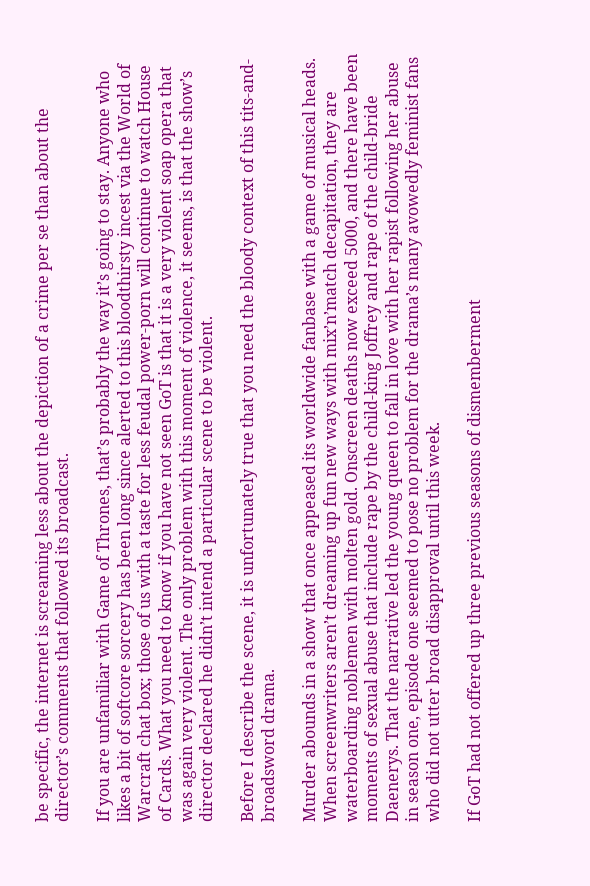be specific, the internet is screaming less about the depiction of a crime per se than about the director’s comments that followed its broadcast.

If you are unfamiliar with Game of Thrones, that’s probably the way it’s going to stay. Anyone who likes a bit of softcore sorcery has been long since alerted to this bloodthirsty incest via the World of Warcraft chat box; those of us with a taste for less feudal power-porn will continue to watch House of Cards. What you need to know if you have not seen GoT is that it is a very violent soap opera that was again very violent. The only problem with this moment of violence, it seems, is that the show’s director declared he didn’t intend a particular scene to be violent.

Before I describe the scene, it is unfortunately true that you need the bloody context of this tits-and-broadsword drama.

Murder abounds in a show that once appeased its worldwide fanbase with a game of musical heads. When screenwriters aren’t dreaming up fun new ways with mix’n’match decapitation, they are waterboarding noblemen with molten gold. Onscreen deaths now exceed 5000, and there have been moments of sexual abuse that include rape by the child-king Joffrey and rape of the child-bride Daenerys. That the narrative led the young queen to fall in love with her rapist following her abuse in season one, episode one seemed to pose no problem for the drama’s many avowedly feminist fans who did not utter broad disapproval until this week.

If GoT had not offered up three previous seasons of dismemberment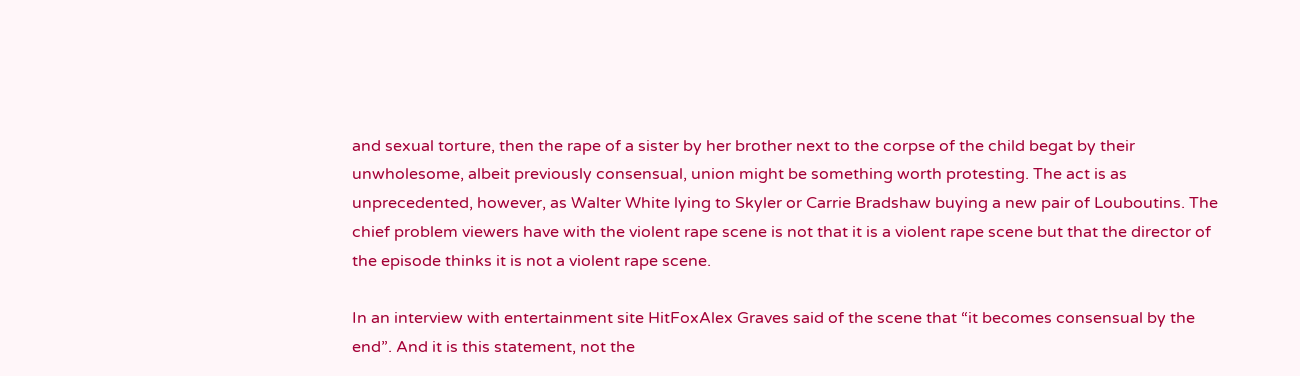and sexual torture, then the rape of a sister by her brother next to the corpse of the child begat by their unwholesome, albeit previously consensual, union might be something worth protesting. The act is as unprecedented, however, as Walter White lying to Skyler or Carrie Bradshaw buying a new pair of Louboutins. The chief problem viewers have with the violent rape scene is not that it is a violent rape scene but that the director of the episode thinks it is not a violent rape scene.

In an interview with entertainment site HitFoxAlex Graves said of the scene that “it becomes consensual by the end”. And it is this statement, not the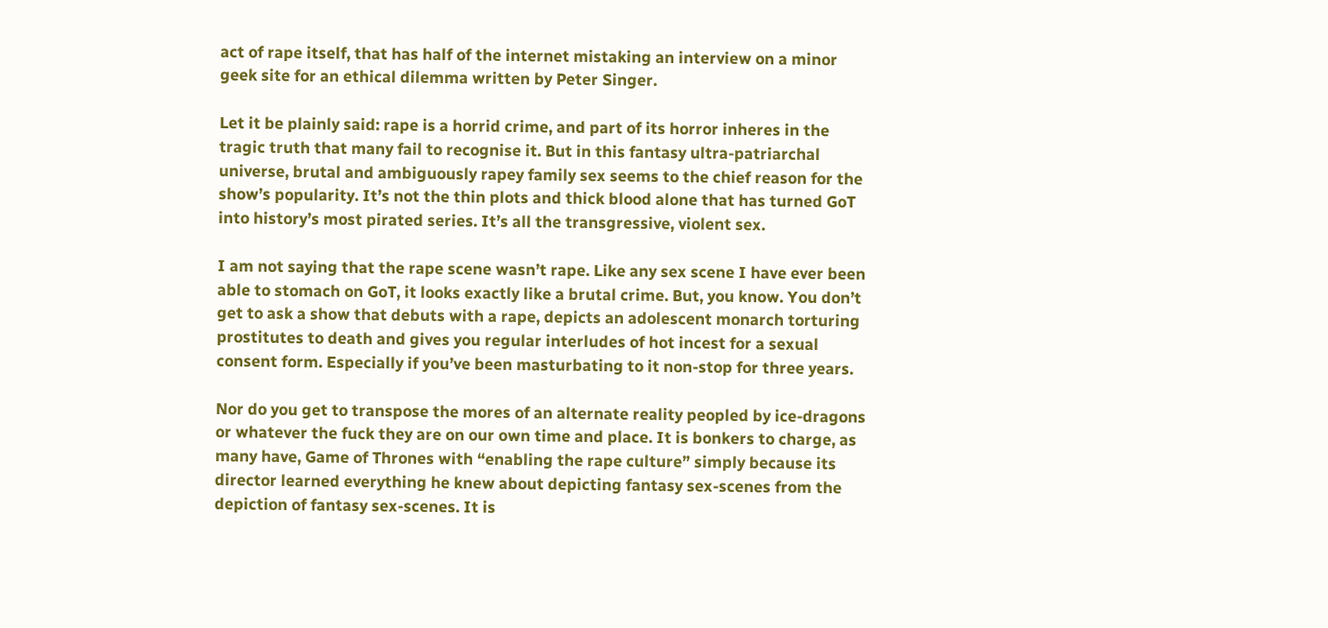act of rape itself, that has half of the internet mistaking an interview on a minor geek site for an ethical dilemma written by Peter Singer.

Let it be plainly said: rape is a horrid crime, and part of its horror inheres in the tragic truth that many fail to recognise it. But in this fantasy ultra-patriarchal universe, brutal and ambiguously rapey family sex seems to the chief reason for the show’s popularity. It’s not the thin plots and thick blood alone that has turned GoT into history’s most pirated series. It’s all the transgressive, violent sex.

I am not saying that the rape scene wasn’t rape. Like any sex scene I have ever been able to stomach on GoT, it looks exactly like a brutal crime. But, you know. You don’t get to ask a show that debuts with a rape, depicts an adolescent monarch torturing prostitutes to death and gives you regular interludes of hot incest for a sexual consent form. Especially if you’ve been masturbating to it non-stop for three years.

Nor do you get to transpose the mores of an alternate reality peopled by ice-dragons or whatever the fuck they are on our own time and place. It is bonkers to charge, as many have, Game of Thrones with “enabling the rape culture” simply because its director learned everything he knew about depicting fantasy sex-scenes from the depiction of fantasy sex-scenes. It is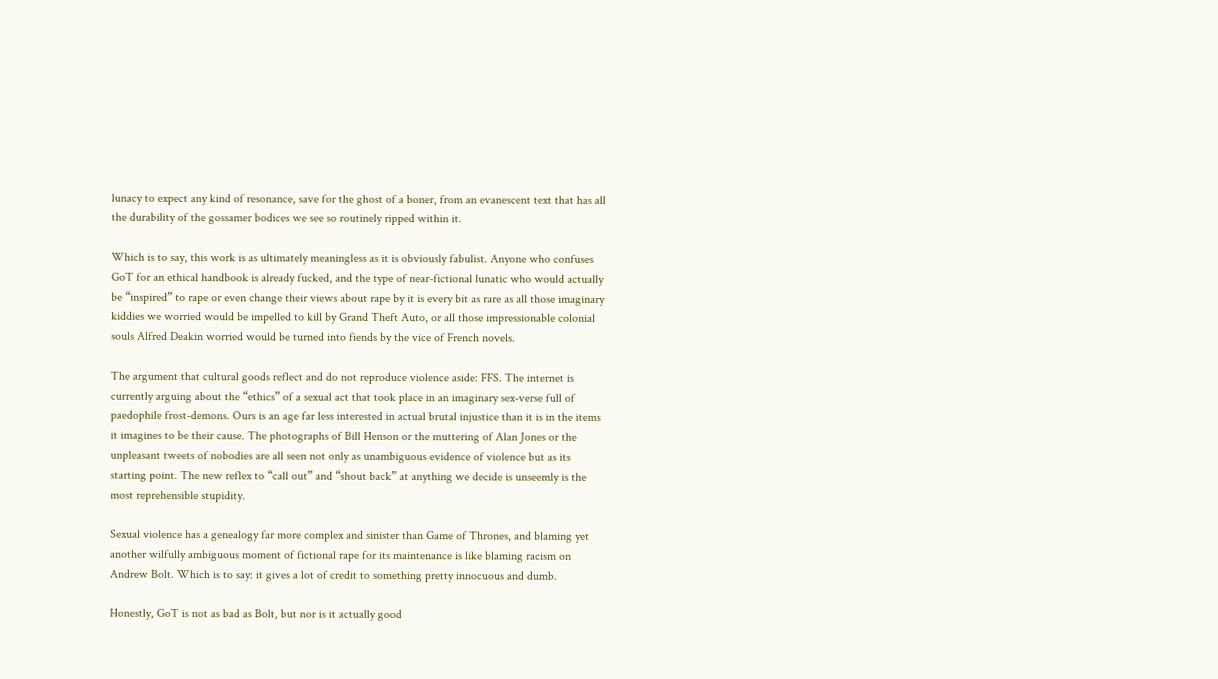lunacy to expect any kind of resonance, save for the ghost of a boner, from an evanescent text that has all the durability of the gossamer bodices we see so routinely ripped within it.

Which is to say, this work is as ultimately meaningless as it is obviously fabulist. Anyone who confuses GoT for an ethical handbook is already fucked, and the type of near-fictional lunatic who would actually be “inspired” to rape or even change their views about rape by it is every bit as rare as all those imaginary kiddies we worried would be impelled to kill by Grand Theft Auto, or all those impressionable colonial souls Alfred Deakin worried would be turned into fiends by the vice of French novels.

The argument that cultural goods reflect and do not reproduce violence aside: FFS. The internet is currently arguing about the “ethics” of a sexual act that took place in an imaginary sex-verse full of paedophile frost-demons. Ours is an age far less interested in actual brutal injustice than it is in the items it imagines to be their cause. The photographs of Bill Henson or the muttering of Alan Jones or the unpleasant tweets of nobodies are all seen not only as unambiguous evidence of violence but as its starting point. The new reflex to “call out” and “shout back” at anything we decide is unseemly is the most reprehensible stupidity.

Sexual violence has a genealogy far more complex and sinister than Game of Thrones, and blaming yet another wilfully ambiguous moment of fictional rape for its maintenance is like blaming racism on Andrew Bolt. Which is to say: it gives a lot of credit to something pretty innocuous and dumb.

Honestly, GoT is not as bad as Bolt, but nor is it actually good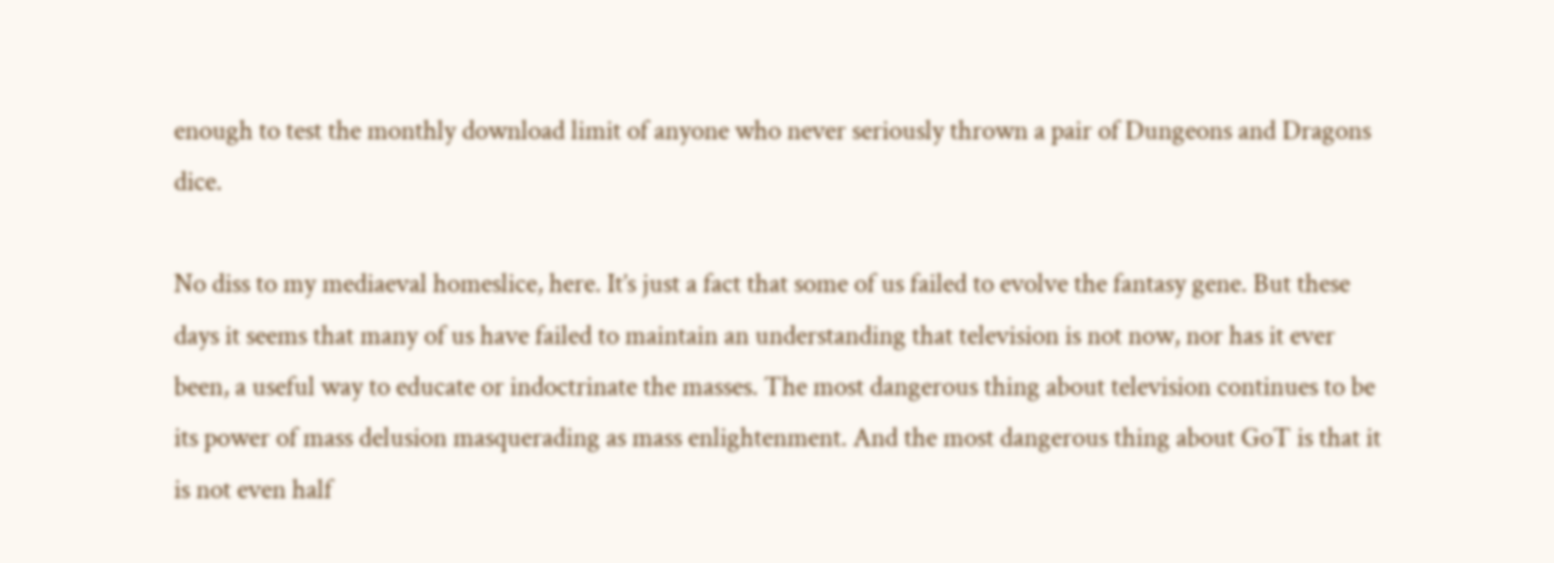enough to test the monthly download limit of anyone who never seriously thrown a pair of Dungeons and Dragons dice.

No diss to my mediaeval homeslice, here. It’s just a fact that some of us failed to evolve the fantasy gene. But these days it seems that many of us have failed to maintain an understanding that television is not now, nor has it ever been, a useful way to educate or indoctrinate the masses. The most dangerous thing about television continues to be its power of mass delusion masquerading as mass enlightenment. And the most dangerous thing about GoT is that it is not even half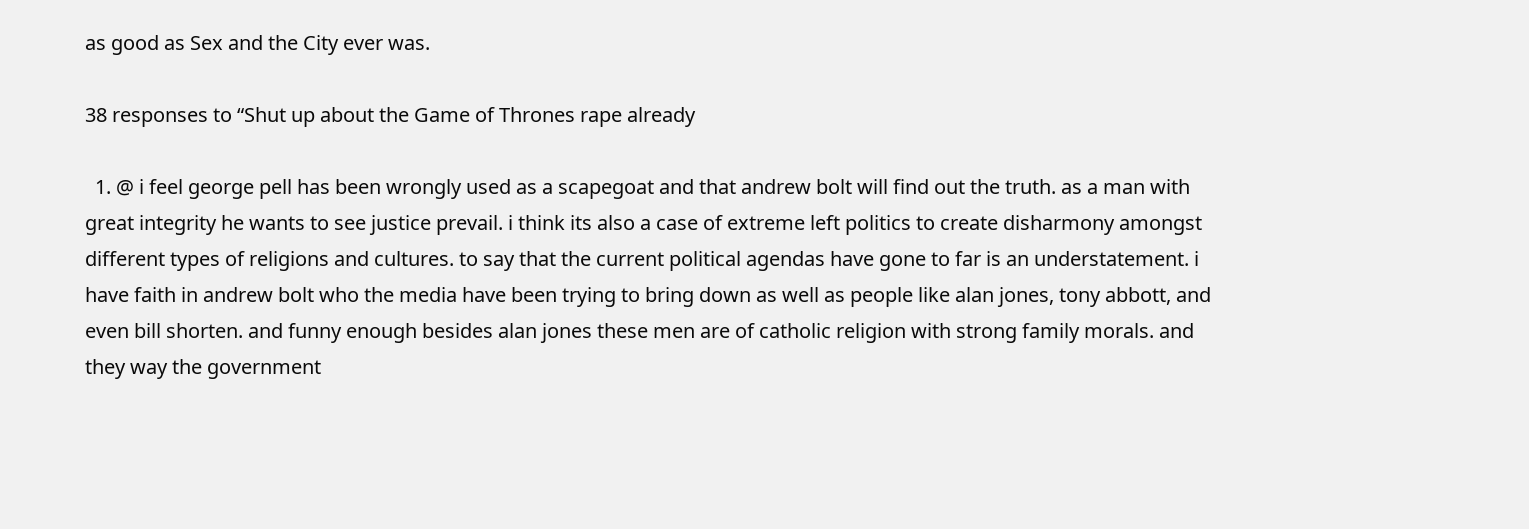as good as Sex and the City ever was.

38 responses to “Shut up about the Game of Thrones rape already

  1. @ i feel george pell has been wrongly used as a scapegoat and that andrew bolt will find out the truth. as a man with great integrity he wants to see justice prevail. i think its also a case of extreme left politics to create disharmony amongst different types of religions and cultures. to say that the current political agendas have gone to far is an understatement. i have faith in andrew bolt who the media have been trying to bring down as well as people like alan jones, tony abbott, and even bill shorten. and funny enough besides alan jones these men are of catholic religion with strong family morals. and they way the government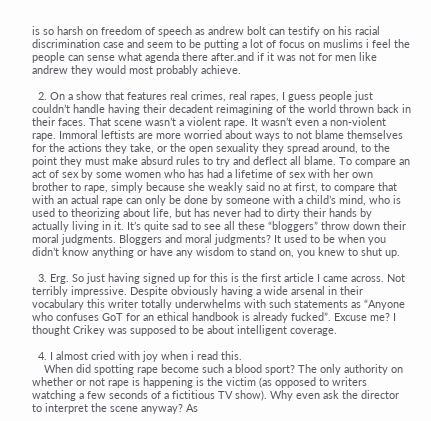is so harsh on freedom of speech as andrew bolt can testify on his racial discrimination case and seem to be putting a lot of focus on muslims i feel the people can sense what agenda there after.and if it was not for men like andrew they would most probably achieve.

  2. On a show that features real crimes, real rapes, I guess people just couldn’t handle having their decadent reimagining of the world thrown back in their faces. That scene wasn’t a violent rape. It wasn’t even a non-violent rape. Immoral leftists are more worried about ways to not blame themselves for the actions they take, or the open sexuality they spread around, to the point they must make absurd rules to try and deflect all blame. To compare an act of sex by some women who has had a lifetime of sex with her own brother to rape, simply because she weakly said no at first, to compare that with an actual rape can only be done by someone with a child’s mind, who is used to theorizing about life, but has never had to dirty their hands by actually living in it. It’s quite sad to see all these “bloggers” throw down their moral judgments. Bloggers and moral judgments? It used to be when you didn’t know anything or have any wisdom to stand on, you knew to shut up.

  3. Erg. So just having signed up for this is the first article I came across. Not terribly impressive. Despite obviously having a wide arsenal in their vocabulary this writer totally underwhelms with such statements as “Anyone who confuses GoT for an ethical handbook is already fucked”. Excuse me? I thought Crikey was supposed to be about intelligent coverage.

  4. I almost cried with joy when i read this.
    When did spotting rape become such a blood sport? The only authority on whether or not rape is happening is the victim (as opposed to writers watching a few seconds of a fictitious TV show). Why even ask the director to interpret the scene anyway? As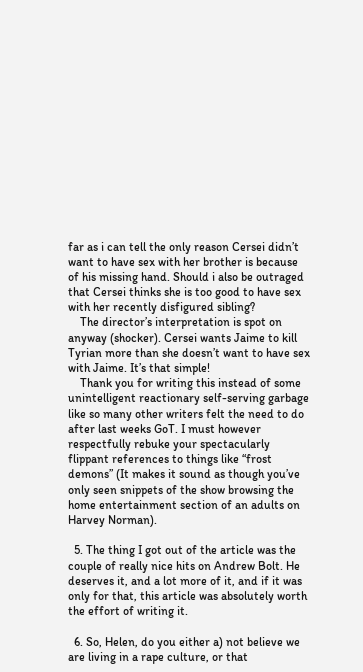far as i can tell the only reason Cersei didn’t want to have sex with her brother is because of his missing hand. Should i also be outraged that Cersei thinks she is too good to have sex with her recently disfigured sibling?
    The director’s interpretation is spot on anyway (shocker). Cersei wants Jaime to kill Tyrian more than she doesn’t want to have sex with Jaime. It’s that simple!
    Thank you for writing this instead of some unintelligent reactionary self-serving garbage like so many other writers felt the need to do after last weeks GoT. I must however respectfully rebuke your spectacularly flippant references to things like “frost demons” (It makes it sound as though you’ve only seen snippets of the show browsing the home entertainment section of an adults on Harvey Norman).

  5. The thing I got out of the article was the couple of really nice hits on Andrew Bolt. He deserves it, and a lot more of it, and if it was only for that, this article was absolutely worth the effort of writing it.

  6. So, Helen, do you either a) not believe we are living in a rape culture, or that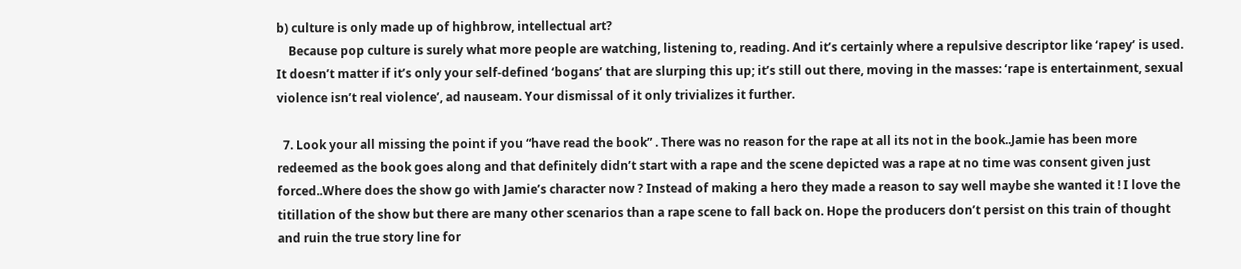b) culture is only made up of highbrow, intellectual art?
    Because pop culture is surely what more people are watching, listening to, reading. And it’s certainly where a repulsive descriptor like ‘rapey’ is used. It doesn’t matter if it’s only your self-defined ‘bogans’ that are slurping this up; it’s still out there, moving in the masses: ‘rape is entertainment, sexual violence isn’t real violence’, ad nauseam. Your dismissal of it only trivializes it further.

  7. Look your all missing the point if you “have read the book” . There was no reason for the rape at all its not in the book..Jamie has been more redeemed as the book goes along and that definitely didn’t start with a rape and the scene depicted was a rape at no time was consent given just forced..Where does the show go with Jamie’s character now ? Instead of making a hero they made a reason to say well maybe she wanted it ! I love the titillation of the show but there are many other scenarios than a rape scene to fall back on. Hope the producers don’t persist on this train of thought and ruin the true story line for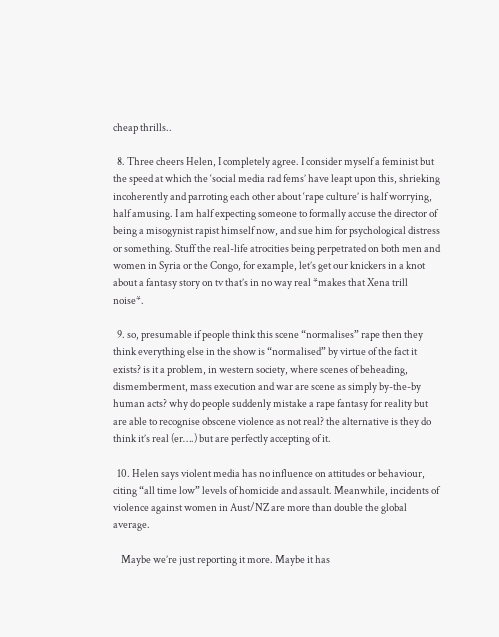cheap thrills..

  8. Three cheers Helen, I completely agree. I consider myself a feminist but the speed at which the ‘social media rad fems’ have leapt upon this, shrieking incoherently and parroting each other about ‘rape culture’ is half worrying, half amusing. I am half expecting someone to formally accuse the director of being a misogynist rapist himself now, and sue him for psychological distress or something. Stuff the real-life atrocities being perpetrated on both men and women in Syria or the Congo, for example, let’s get our knickers in a knot about a fantasy story on tv that’s in no way real *makes that Xena trill noise*.

  9. so, presumable if people think this scene “normalises” rape then they think everything else in the show is “normalised” by virtue of the fact it exists? is it a problem, in western society, where scenes of beheading, dismemberment, mass execution and war are scene as simply by-the-by human acts? why do people suddenly mistake a rape fantasy for reality but are able to recognise obscene violence as not real? the alternative is they do think it’s real (er….) but are perfectly accepting of it.

  10. Helen says violent media has no influence on attitudes or behaviour, citing “all time low” levels of homicide and assault. Meanwhile, incidents of violence against women in Aust/NZ are more than double the global average.

    Maybe we’re just reporting it more. Maybe it has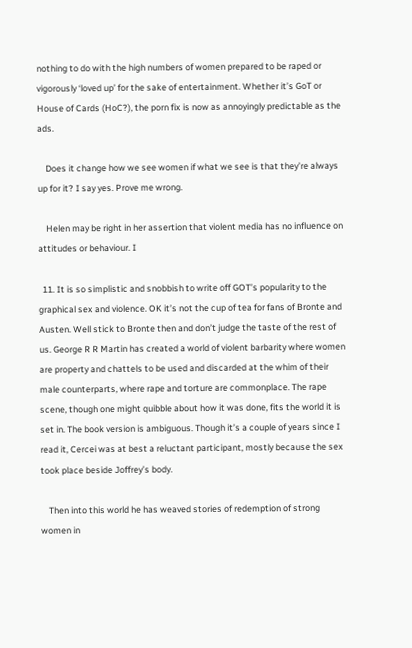nothing to do with the high numbers of women prepared to be raped or vigorously ‘loved up’ for the sake of entertainment. Whether it’s GoT or House of Cards (HoC?), the porn fix is now as annoyingly predictable as the ads.

    Does it change how we see women if what we see is that they’re always up for it? I say yes. Prove me wrong.

    Helen may be right in her assertion that violent media has no influence on attitudes or behaviour. I

  11. It is so simplistic and snobbish to write off GOT’s popularity to the graphical sex and violence. OK it’s not the cup of tea for fans of Bronte and Austen. Well stick to Bronte then and don’t judge the taste of the rest of us. George R R Martin has created a world of violent barbarity where women are property and chattels to be used and discarded at the whim of their male counterparts, where rape and torture are commonplace. The rape scene, though one might quibble about how it was done, fits the world it is set in. The book version is ambiguous. Though it’s a couple of years since I read it, Cercei was at best a reluctant participant, mostly because the sex took place beside Joffrey’s body.

    Then into this world he has weaved stories of redemption of strong women in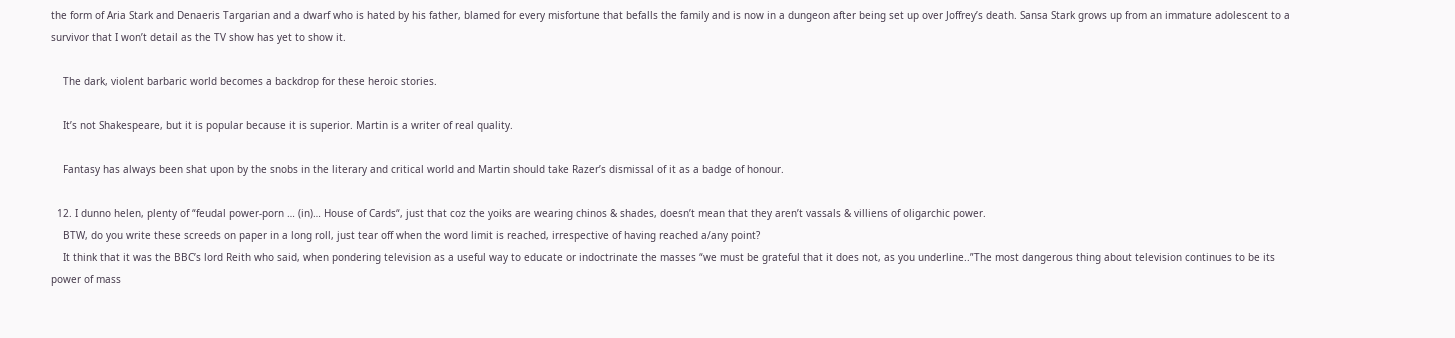the form of Aria Stark and Denaeris Targarian and a dwarf who is hated by his father, blamed for every misfortune that befalls the family and is now in a dungeon after being set up over Joffrey’s death. Sansa Stark grows up from an immature adolescent to a survivor that I won’t detail as the TV show has yet to show it.

    The dark, violent barbaric world becomes a backdrop for these heroic stories.

    It’s not Shakespeare, but it is popular because it is superior. Martin is a writer of real quality.

    Fantasy has always been shat upon by the snobs in the literary and critical world and Martin should take Razer’s dismissal of it as a badge of honour.

  12. I dunno helen, plenty of “feudal power-porn … (in)… House of Cards“, just that coz the yoiks are wearing chinos & shades, doesn’t mean that they aren’t vassals & villiens of oligarchic power.
    BTW, do you write these screeds on paper in a long roll, just tear off when the word limit is reached, irrespective of having reached a/any point?
    It think that it was the BBC’s lord Reith who said, when pondering television as a useful way to educate or indoctrinate the masses “we must be grateful that it does not, as you underline..”The most dangerous thing about television continues to be its power of mass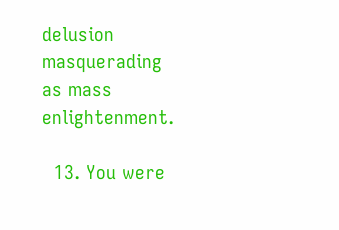delusion masquerading as mass enlightenment.

  13. You were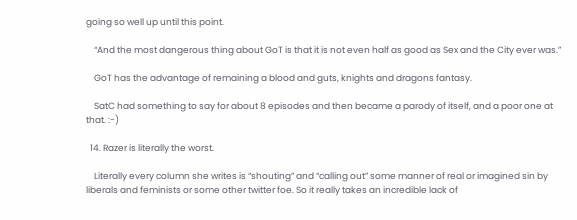going so well up until this point.

    “And the most dangerous thing about GoT is that it is not even half as good as Sex and the City ever was.”

    GoT has the advantage of remaining a blood and guts, knights and dragons fantasy.

    SatC had something to say for about 8 episodes and then became a parody of itself, and a poor one at that. :-)

  14. Razer is literally the worst.

    Literally every column she writes is “shouting” and “calling out” some manner of real or imagined sin by liberals and feminists or some other twitter foe. So it really takes an incredible lack of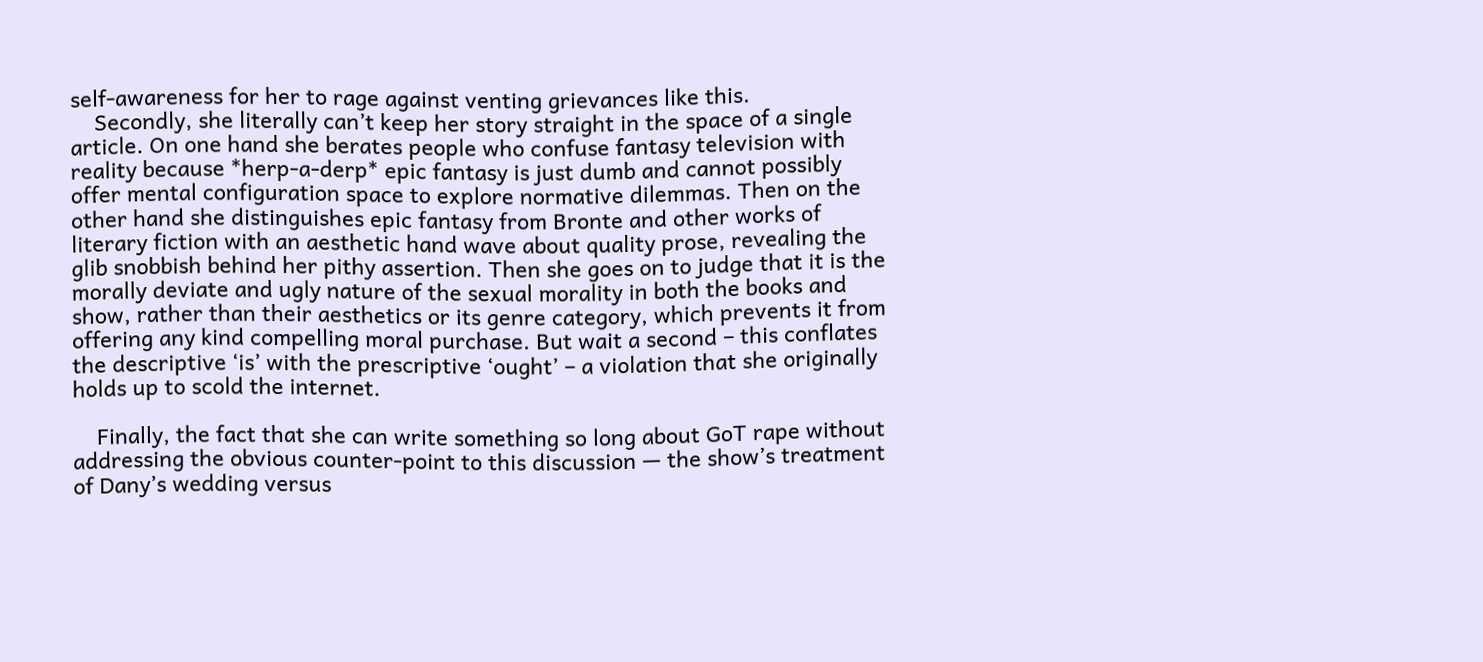self-awareness for her to rage against venting grievances like this.
    Secondly, she literally can’t keep her story straight in the space of a single article. On one hand she berates people who confuse fantasy television with reality because *herp-a-derp* epic fantasy is just dumb and cannot possibly offer mental configuration space to explore normative dilemmas. Then on the other hand she distinguishes epic fantasy from Bronte and other works of literary fiction with an aesthetic hand wave about quality prose, revealing the glib snobbish behind her pithy assertion. Then she goes on to judge that it is the morally deviate and ugly nature of the sexual morality in both the books and show, rather than their aesthetics or its genre category, which prevents it from offering any kind compelling moral purchase. But wait a second – this conflates the descriptive ‘is’ with the prescriptive ‘ought’ – a violation that she originally holds up to scold the internet.

    Finally, the fact that she can write something so long about GoT rape without addressing the obvious counter-point to this discussion — the show’s treatment of Dany’s wedding versus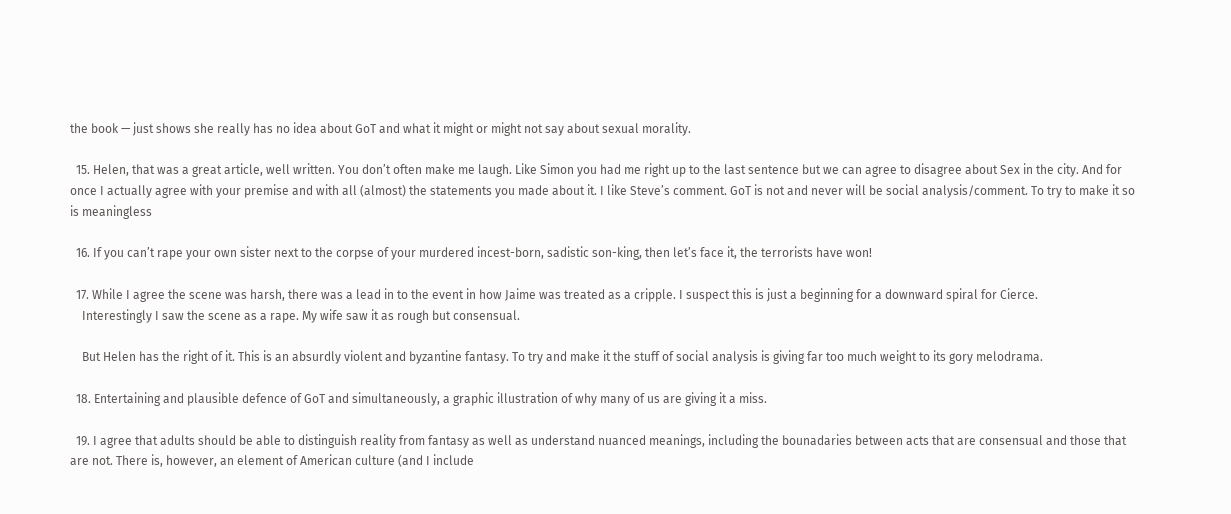the book — just shows she really has no idea about GoT and what it might or might not say about sexual morality.

  15. Helen, that was a great article, well written. You don’t often make me laugh. Like Simon you had me right up to the last sentence but we can agree to disagree about Sex in the city. And for once I actually agree with your premise and with all (almost) the statements you made about it. I like Steve’s comment. GoT is not and never will be social analysis/comment. To try to make it so is meaningless

  16. If you can’t rape your own sister next to the corpse of your murdered incest-born, sadistic son-king, then let’s face it, the terrorists have won!

  17. While I agree the scene was harsh, there was a lead in to the event in how Jaime was treated as a cripple. I suspect this is just a beginning for a downward spiral for Cierce.
    Interestingly I saw the scene as a rape. My wife saw it as rough but consensual.

    But Helen has the right of it. This is an absurdly violent and byzantine fantasy. To try and make it the stuff of social analysis is giving far too much weight to its gory melodrama.

  18. Entertaining and plausible defence of GoT and simultaneously, a graphic illustration of why many of us are giving it a miss.

  19. I agree that adults should be able to distinguish reality from fantasy as well as understand nuanced meanings, including the bounadaries between acts that are consensual and those that are not. There is, however, an element of American culture (and I include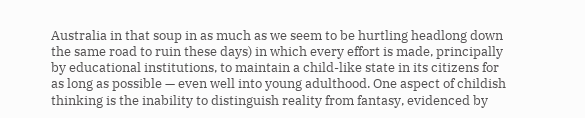Australia in that soup in as much as we seem to be hurtling headlong down the same road to ruin these days) in which every effort is made, principally by educational institutions, to maintain a child-like state in its citizens for as long as possible — even well into young adulthood. One aspect of childish thinking is the inability to distinguish reality from fantasy, evidenced by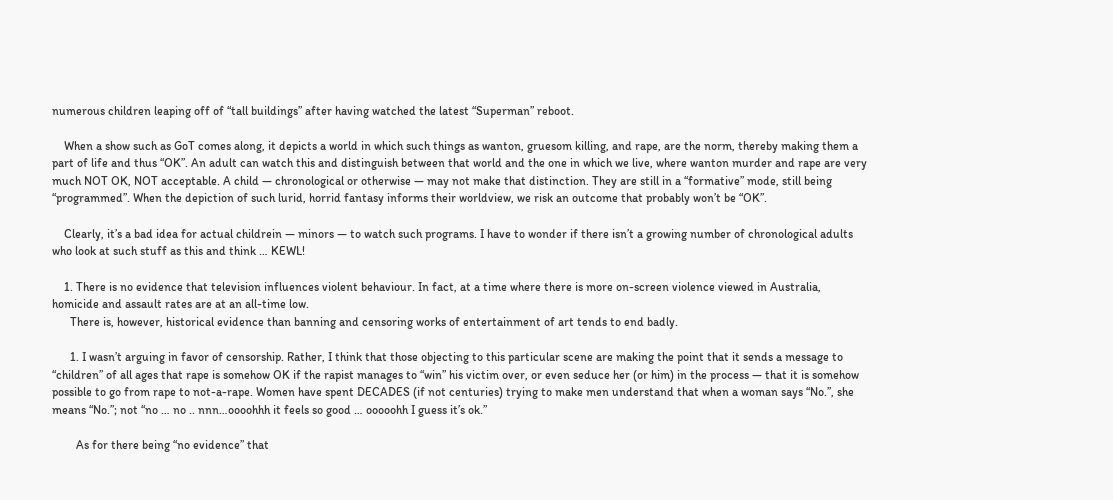numerous children leaping off of “tall buildings” after having watched the latest “Superman” reboot.

    When a show such as GoT comes along, it depicts a world in which such things as wanton, gruesom killing, and rape, are the norm, thereby making them a part of life and thus “OK”. An adult can watch this and distinguish between that world and the one in which we live, where wanton murder and rape are very much NOT OK, NOT acceptable. A child — chronological or otherwise — may not make that distinction. They are still in a “formative” mode, still being “programmed”. When the depiction of such lurid, horrid fantasy informs their worldview, we risk an outcome that probably won’t be “OK”.

    Clearly, it’s a bad idea for actual childrein — minors — to watch such programs. I have to wonder if there isn’t a growing number of chronological adults who look at such stuff as this and think … KEWL!

    1. There is no evidence that television influences violent behaviour. In fact, at a time where there is more on-screen violence viewed in Australia, homicide and assault rates are at an all-time low.
      There is, however, historical evidence than banning and censoring works of entertainment of art tends to end badly.

      1. I wasn’t arguing in favor of censorship. Rather, I think that those objecting to this particular scene are making the point that it sends a message to “children” of all ages that rape is somehow OK if the rapist manages to “win” his victim over, or even seduce her (or him) in the process — that it is somehow possible to go from rape to not-a-rape. Women have spent DECADES (if not centuries) trying to make men understand that when a woman says “No.”, she means “No.”; not “no … no .. nnn…oooohhh it feels so good … ooooohh I guess it’s ok.”

        As for there being “no evidence” that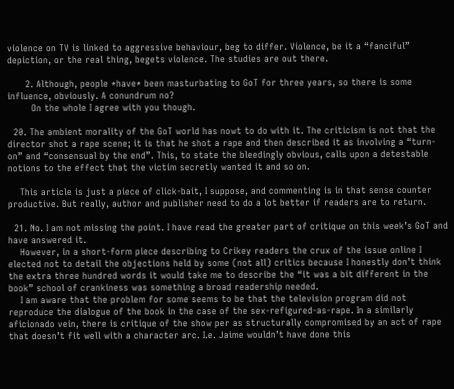violence on TV is linked to aggressive behaviour, beg to differ. Violence, be it a “fanciful” depiction, or the real thing, begets violence. The studies are out there.

      2. Although, people *have* been masturbating to GoT for three years, so there is some influence, obviously. A conundrum no?
        On the whole I agree with you though.

  20. The ambient morality of the GoT world has nowt to do with it. The criticism is not that the director shot a rape scene; it is that he shot a rape and then described it as involving a “turn-on” and “consensual by the end”. This, to state the bleedingly obvious, calls upon a detestable notions to the effect that the victim secretly wanted it and so on.

    This article is just a piece of click-bait, I suppose, and commenting is in that sense counter productive. But really, author and publisher need to do a lot better if readers are to return.

  21. No. I am not missing the point. I have read the greater part of critique on this week’s GoT and have answered it.
    However, in a short-form piece describing to Crikey readers the crux of the issue online I elected not to detail the objections held by some (not all) critics because I honestly don’t think the extra three hundred words it would take me to describe the “it was a bit different in the book” school of crankiness was something a broad readership needed.
    I am aware that the problem for some seems to be that the television program did not reproduce the dialogue of the book in the case of the sex-refigured-as-rape. In a similarly aficionado vein, there is critique of the show per as structurally compromised by an act of rape that doesn’t fit well with a character arc. I.e. Jaime wouldn’t have done this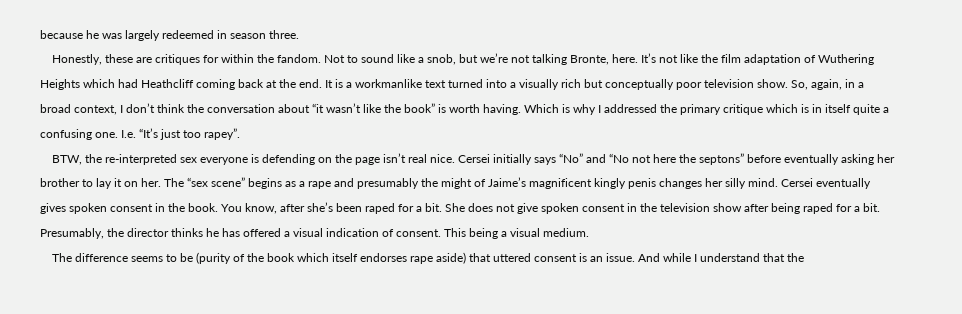because he was largely redeemed in season three.
    Honestly, these are critiques for within the fandom. Not to sound like a snob, but we’re not talking Bronte, here. It’s not like the film adaptation of Wuthering Heights which had Heathcliff coming back at the end. It is a workmanlike text turned into a visually rich but conceptually poor television show. So, again, in a broad context, I don’t think the conversation about “it wasn’t like the book” is worth having. Which is why I addressed the primary critique which is in itself quite a confusing one. I.e. “It’s just too rapey”.
    BTW, the re-interpreted sex everyone is defending on the page isn’t real nice. Cersei initially says “No” and “No not here the septons” before eventually asking her brother to lay it on her. The “sex scene” begins as a rape and presumably the might of Jaime’s magnificent kingly penis changes her silly mind. Cersei eventually gives spoken consent in the book. You know, after she’s been raped for a bit. She does not give spoken consent in the television show after being raped for a bit. Presumably, the director thinks he has offered a visual indication of consent. This being a visual medium.
    The difference seems to be (purity of the book which itself endorses rape aside) that uttered consent is an issue. And while I understand that the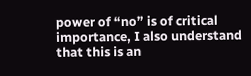power of “no” is of critical importance, I also understand that this is an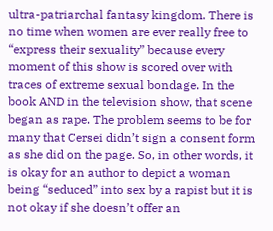ultra-patriarchal fantasy kingdom. There is no time when women are ever really free to “express their sexuality” because every moment of this show is scored over with traces of extreme sexual bondage. In the book AND in the television show, that scene began as rape. The problem seems to be for many that Cersei didn’t sign a consent form as she did on the page. So, in other words, it is okay for an author to depict a woman being “seduced” into sex by a rapist but it is not okay if she doesn’t offer an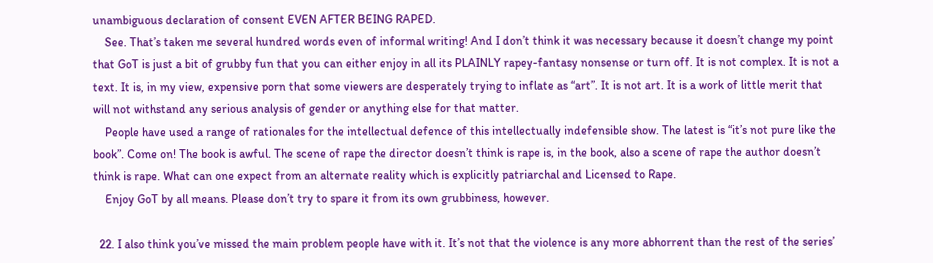unambiguous declaration of consent EVEN AFTER BEING RAPED.
    See. That’s taken me several hundred words even of informal writing! And I don’t think it was necessary because it doesn’t change my point that GoT is just a bit of grubby fun that you can either enjoy in all its PLAINLY rapey-fantasy nonsense or turn off. It is not complex. It is not a text. It is, in my view, expensive porn that some viewers are desperately trying to inflate as “art”. It is not art. It is a work of little merit that will not withstand any serious analysis of gender or anything else for that matter.
    People have used a range of rationales for the intellectual defence of this intellectually indefensible show. The latest is “it’s not pure like the book”. Come on! The book is awful. The scene of rape the director doesn’t think is rape is, in the book, also a scene of rape the author doesn’t think is rape. What can one expect from an alternate reality which is explicitly patriarchal and Licensed to Rape.
    Enjoy GoT by all means. Please don’t try to spare it from its own grubbiness, however.

  22. I also think you’ve missed the main problem people have with it. It’s not that the violence is any more abhorrent than the rest of the series’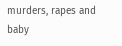murders, rapes and baby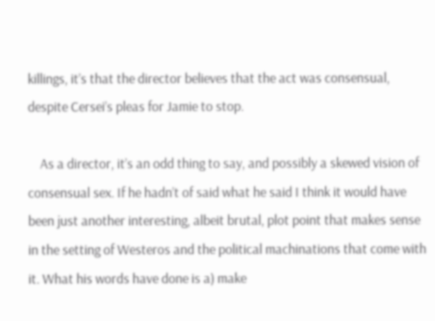killings, it’s that the director believes that the act was consensual, despite Cersei’s pleas for Jamie to stop.

    As a director, it’s an odd thing to say, and possibly a skewed vision of consensual sex. If he hadn’t of said what he said I think it would have been just another interesting, albeit brutal, plot point that makes sense in the setting of Westeros and the political machinations that come with it. What his words have done is a) make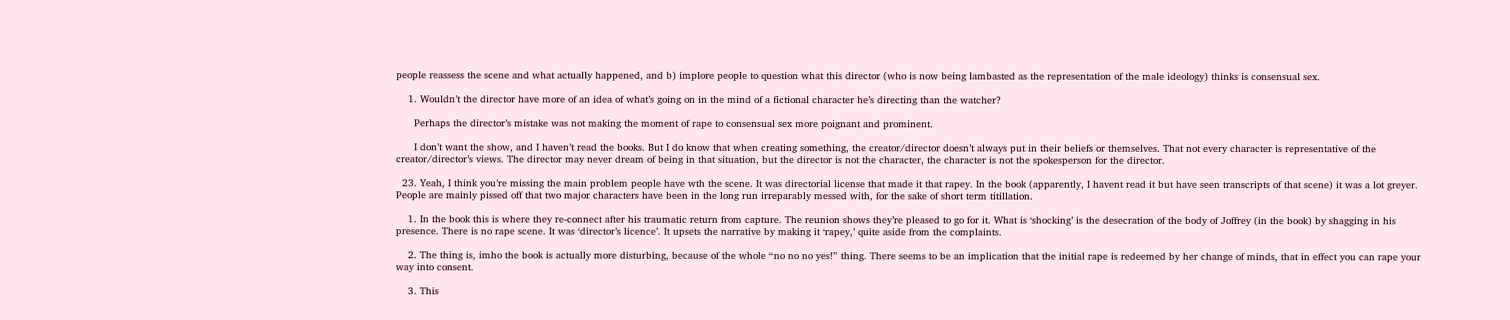people reassess the scene and what actually happened, and b) implore people to question what this director (who is now being lambasted as the representation of the male ideology) thinks is consensual sex.

    1. Wouldn’t the director have more of an idea of what’s going on in the mind of a fictional character he’s directing than the watcher?

      Perhaps the director’s mistake was not making the moment of rape to consensual sex more poignant and prominent.

      I don’t want the show, and I haven’t read the books. But I do know that when creating something, the creator/director doesn’t always put in their beliefs or themselves. That not every character is representative of the creator/director’s views. The director may never dream of being in that situation, but the director is not the character, the character is not the spokesperson for the director.

  23. Yeah, I think you’re missing the main problem people have wth the scene. It was directorial license that made it that rapey. In the book (apparently, I havent read it but have seen transcripts of that scene) it was a lot greyer. People are mainly pissed off that two major characters have been in the long run irreparably messed with, for the sake of short term titillation.

    1. In the book this is where they re-connect after his traumatic return from capture. The reunion shows they’re pleased to go for it. What is ‘shocking’ is the desecration of the body of Joffrey (in the book) by shagging in his presence. There is no rape scene. It was ‘director’s licence’. It upsets the narrative by making it ‘rapey,’ quite aside from the complaints.

    2. The thing is, imho the book is actually more disturbing, because of the whole “no no no yes!” thing. There seems to be an implication that the initial rape is redeemed by her change of minds, that in effect you can rape your way into consent.

    3. This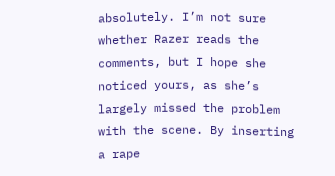absolutely. I’m not sure whether Razer reads the comments, but I hope she noticed yours, as she’s largely missed the problem with the scene. By inserting a rape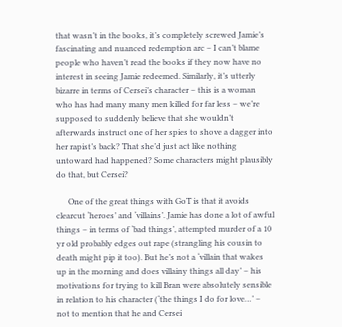that wasn’t in the books, it’s completely screwed Jamie’s fascinating and nuanced redemption arc – I can’t blame people who haven’t read the books if they now have no interest in seeing Jamie redeemed. Similarly, it’s utterly bizarre in terms of Cersei’s character – this is a woman who has had many many men killed for far less – we’re supposed to suddenly believe that she wouldn’t afterwards instruct one of her spies to shove a dagger into her rapist’s back? That she’d just act like nothing untoward had happened? Some characters might plausibly do that, but Cersei?

      One of the great things with GoT is that it avoids clearcut ‘heroes’ and ‘villains’. Jamie has done a lot of awful things – in terms of ‘bad things’, attempted murder of a 10 yr old probably edges out rape (strangling his cousin to death might pip it too). But he’s not a ‘villain that wakes up in the morning and does villainy things all day’ – his motivations for trying to kill Bran were absolutely sensible in relation to his character (‘the things I do for love…’ – not to mention that he and Cersei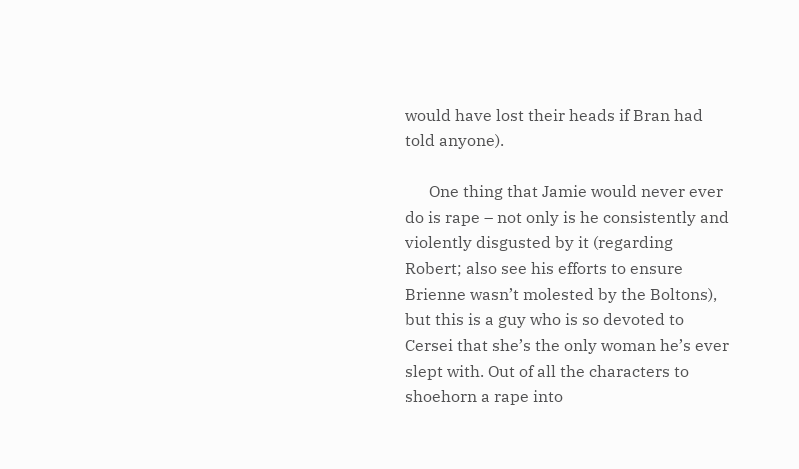would have lost their heads if Bran had told anyone).

      One thing that Jamie would never ever do is rape – not only is he consistently and violently disgusted by it (regarding Robert; also see his efforts to ensure Brienne wasn’t molested by the Boltons), but this is a guy who is so devoted to Cersei that she’s the only woman he’s ever slept with. Out of all the characters to shoehorn a rape into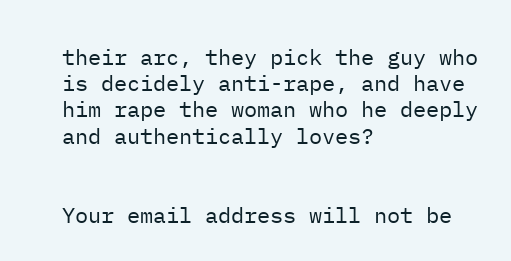their arc, they pick the guy who is decidely anti-rape, and have him rape the woman who he deeply and authentically loves?


Your email address will not be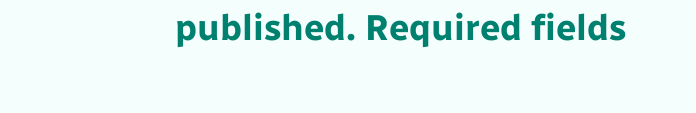published. Required fields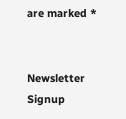are marked *


Newsletter Signup